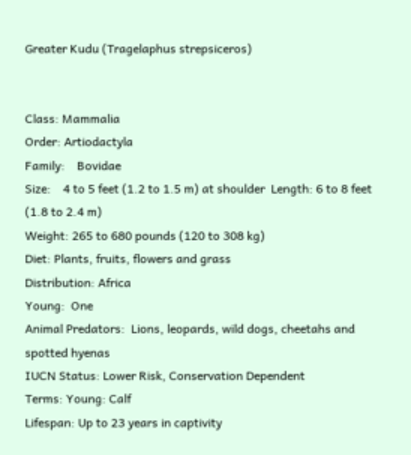Greater Kudu (Tragelaphus strepsiceros)


Class: Mammalia
Order: Artiodactyla
Family:    Bovidae
Size:    4 to 5 feet (1.2 to 1.5 m) at shoulder  Length: 6 to 8 feet (1.8 to 2.4 m)
Weight: 265 to 680 pounds (120 to 308 kg)
Diet: Plants, fruits, flowers and grass
Distribution: Africa
Young:  One
Animal Predators:  Lions, leopards, wild dogs, cheetahs and spotted hyenas
IUCN Status: Lower Risk, Conservation Dependent
Terms: Young: Calf
Lifespan: Up to 23 years in captivity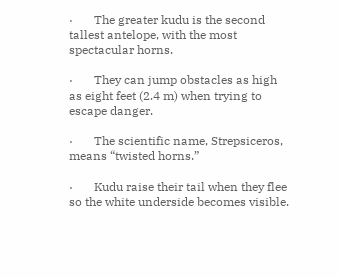·       The greater kudu is the second tallest antelope, with the most spectacular horns.

·       They can jump obstacles as high as eight feet (2.4 m) when trying to escape danger.

·       The scientific name, Strepsiceros, means “twisted horns.”

·       Kudu raise their tail when they flee so the white underside becomes visible.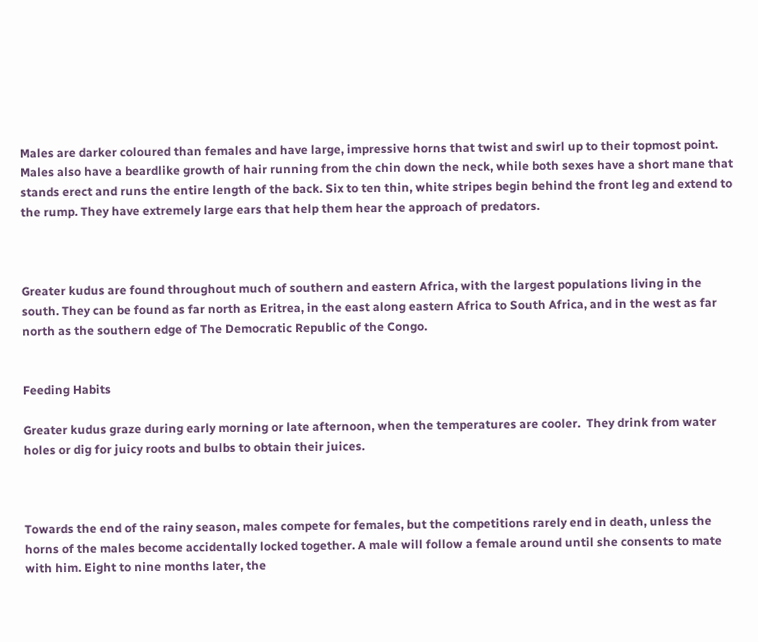Males are darker coloured than females and have large, impressive horns that twist and swirl up to their topmost point. Males also have a beardlike growth of hair running from the chin down the neck, while both sexes have a short mane that stands erect and runs the entire length of the back. Six to ten thin, white stripes begin behind the front leg and extend to the rump. They have extremely large ears that help them hear the approach of predators.



Greater kudus are found throughout much of southern and eastern Africa, with the largest populations living in the south. They can be found as far north as Eritrea, in the east along eastern Africa to South Africa, and in the west as far north as the southern edge of The Democratic Republic of the Congo.


Feeding Habits

Greater kudus graze during early morning or late afternoon, when the temperatures are cooler.  They drink from water holes or dig for juicy roots and bulbs to obtain their juices.



Towards the end of the rainy season, males compete for females, but the competitions rarely end in death, unless the horns of the males become accidentally locked together. A male will follow a female around until she consents to mate with him. Eight to nine months later, the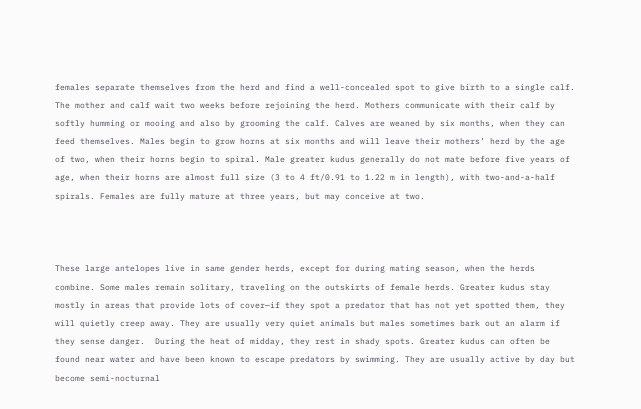females separate themselves from the herd and find a well-concealed spot to give birth to a single calf. The mother and calf wait two weeks before rejoining the herd. Mothers communicate with their calf by softly humming or mooing and also by grooming the calf. Calves are weaned by six months, when they can feed themselves. Males begin to grow horns at six months and will leave their mothers’ herd by the age of two, when their horns begin to spiral. Male greater kudus generally do not mate before five years of age, when their horns are almost full size (3 to 4 ft/0.91 to 1.22 m in length), with two-and-a-half spirals. Females are fully mature at three years, but may conceive at two.



These large antelopes live in same gender herds, except for during mating season, when the herds combine. Some males remain solitary, traveling on the outskirts of female herds. Greater kudus stay mostly in areas that provide lots of cover—if they spot a predator that has not yet spotted them, they will quietly creep away. They are usually very quiet animals but males sometimes bark out an alarm if they sense danger.  During the heat of midday, they rest in shady spots. Greater kudus can often be found near water and have been known to escape predators by swimming. They are usually active by day but become semi-nocturnal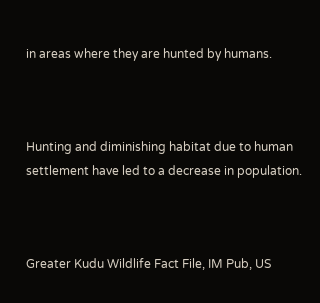in areas where they are hunted by humans.



Hunting and diminishing habitat due to human settlement have led to a decrease in population.



Greater Kudu Wildlife Fact File, IM Pub, US